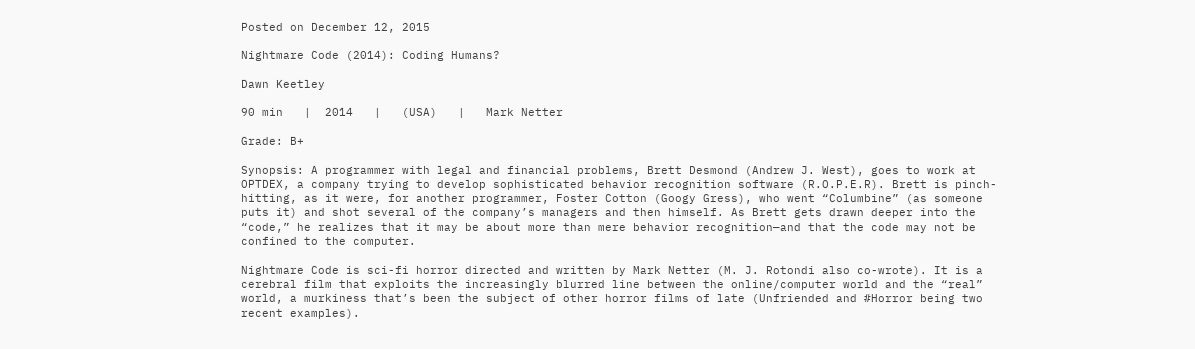Posted on December 12, 2015

Nightmare Code (2014): Coding Humans?

Dawn Keetley

90 min   |  2014   |   (USA)   |   Mark Netter

Grade: B+

Synopsis: A programmer with legal and financial problems, Brett Desmond (Andrew J. West), goes to work at OPTDEX, a company trying to develop sophisticated behavior recognition software (R.O.P.E.R). Brett is pinch-hitting, as it were, for another programmer, Foster Cotton (Googy Gress), who went “Columbine” (as someone puts it) and shot several of the company’s managers and then himself. As Brett gets drawn deeper into the “code,” he realizes that it may be about more than mere behavior recognition—and that the code may not be confined to the computer.

Nightmare Code is sci-fi horror directed and written by Mark Netter (M. J. Rotondi also co-wrote). It is a cerebral film that exploits the increasingly blurred line between the online/computer world and the “real” world, a murkiness that’s been the subject of other horror films of late (Unfriended and #Horror being two recent examples).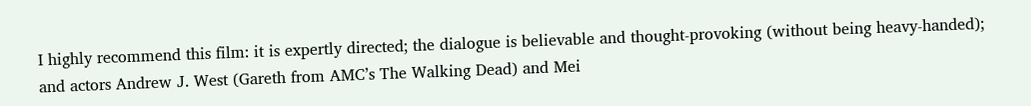I highly recommend this film: it is expertly directed; the dialogue is believable and thought-provoking (without being heavy-handed); and actors Andrew J. West (Gareth from AMC’s The Walking Dead) and Mei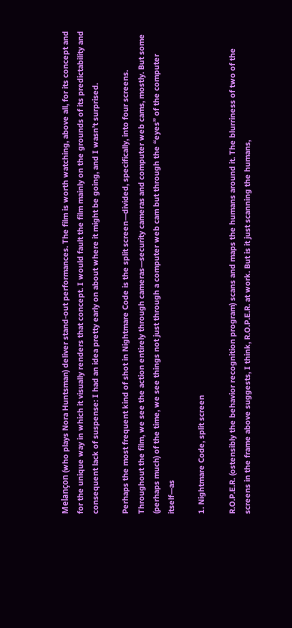Melançon (who plays Nora Huntsman) deliver stand-out performances. The film is worth watching, above all, for its concept and for the unique way in which it visually renders that concept. I would fault the film mainly on the grounds of its predictability and consequent lack of suspense: I had an idea pretty early on about where it might be going, and I wasn’t surprised.

Perhaps the most frequent kind of shot in Nightmare Code is the split screen—divided, specifically, into four screens. Throughout the film, we see the action entirely through cameras—security cameras and computer web cams, mostly. But some (perhaps much) of the time, we see things not just through a computer web cam but through the “eyes” of the computer itself—as

1. Nightmare Code, split screen

R.O.P.E.R. (ostensibly the behavior recognition program) scans and maps the humans around it. The blurriness of two of the screens in the frame above suggests, I think, R.O.P.E.R. at work. But is it just scanning the humans,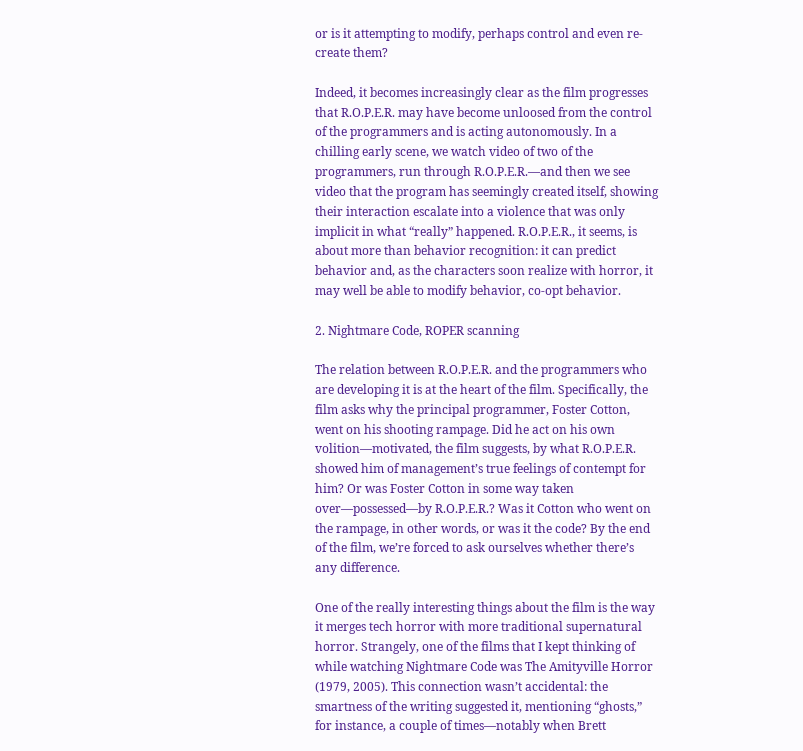or is it attempting to modify, perhaps control and even re-create them?

Indeed, it becomes increasingly clear as the film progresses that R.O.P.E.R. may have become unloosed from the control of the programmers and is acting autonomously. In a chilling early scene, we watch video of two of the programmers, run through R.O.P.E.R.—and then we see video that the program has seemingly created itself, showing their interaction escalate into a violence that was only implicit in what “really” happened. R.O.P.E.R., it seems, is about more than behavior recognition: it can predict behavior and, as the characters soon realize with horror, it may well be able to modify behavior, co-opt behavior.

2. Nightmare Code, ROPER scanning

The relation between R.O.P.E.R. and the programmers who are developing it is at the heart of the film. Specifically, the film asks why the principal programmer, Foster Cotton, went on his shooting rampage. Did he act on his own volition—motivated, the film suggests, by what R.O.P.E.R. showed him of management’s true feelings of contempt for him? Or was Foster Cotton in some way taken over—possessed—by R.O.P.E.R.? Was it Cotton who went on the rampage, in other words, or was it the code? By the end of the film, we’re forced to ask ourselves whether there’s any difference.

One of the really interesting things about the film is the way it merges tech horror with more traditional supernatural horror. Strangely, one of the films that I kept thinking of while watching Nightmare Code was The Amityville Horror (1979, 2005). This connection wasn’t accidental: the smartness of the writing suggested it, mentioning “ghosts,” for instance, a couple of times—notably when Brett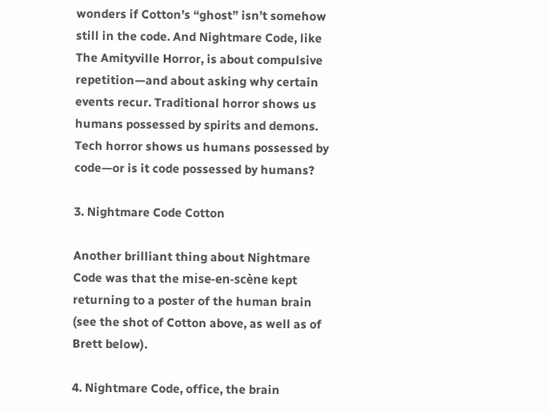wonders if Cotton’s “ghost” isn’t somehow still in the code. And Nightmare Code, like The Amityville Horror, is about compulsive repetition—and about asking why certain events recur. Traditional horror shows us humans possessed by spirits and demons. Tech horror shows us humans possessed by code—or is it code possessed by humans?

3. Nightmare Code Cotton

Another brilliant thing about Nightmare Code was that the mise-en-scène kept returning to a poster of the human brain (see the shot of Cotton above, as well as of Brett below).

4. Nightmare Code, office, the brain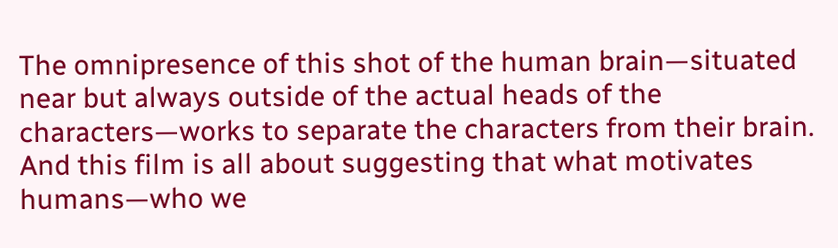The omnipresence of this shot of the human brain—situated near but always outside of the actual heads of the characters—works to separate the characters from their brain. And this film is all about suggesting that what motivates humans—who we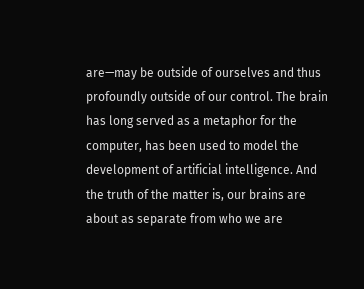are—may be outside of ourselves and thus profoundly outside of our control. The brain has long served as a metaphor for the computer, has been used to model the development of artificial intelligence. And the truth of the matter is, our brains are about as separate from who we are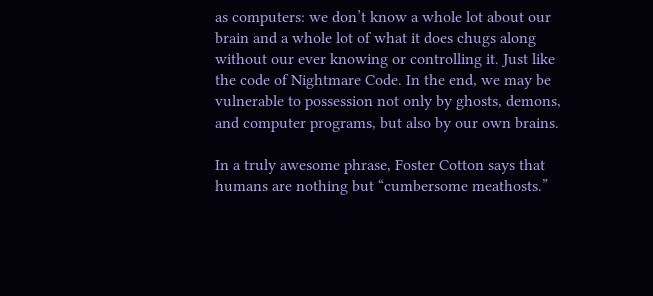as computers: we don’t know a whole lot about our brain and a whole lot of what it does chugs along without our ever knowing or controlling it. Just like the code of Nightmare Code. In the end, we may be vulnerable to possession not only by ghosts, demons, and computer programs, but also by our own brains.

In a truly awesome phrase, Foster Cotton says that humans are nothing but “cumbersome meathosts.”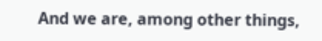And we are, among other things,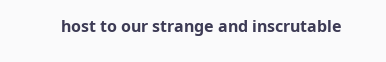host to our strange and inscrutable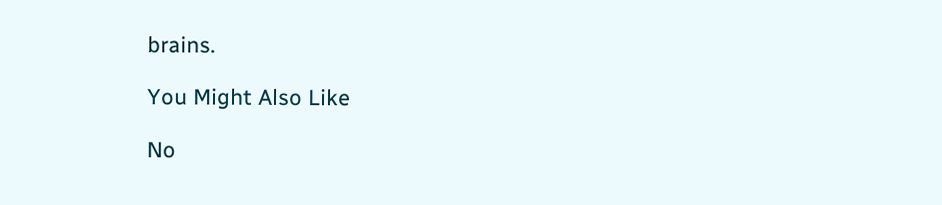brains.

You Might Also Like

No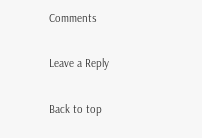Comments

Leave a Reply

Back to top